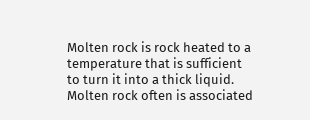Molten rock is rock heated to a temperature that is sufficient to turn it into a thick liquid. Molten rock often is associated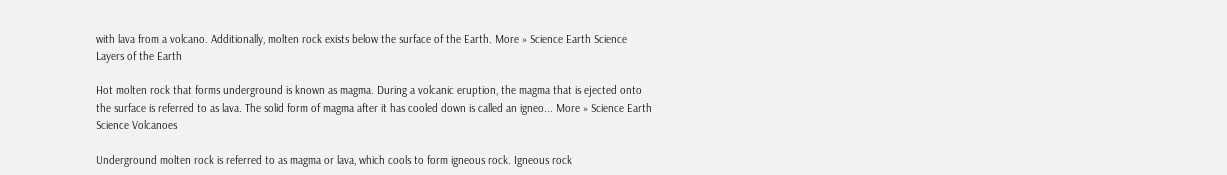with lava from a volcano. Additionally, molten rock exists below the surface of the Earth. More » Science Earth Science Layers of the Earth

Hot molten rock that forms underground is known as magma. During a volcanic eruption, the magma that is ejected onto the surface is referred to as lava. The solid form of magma after it has cooled down is called an igneo... More » Science Earth Science Volcanoes

Underground molten rock is referred to as magma or lava, which cools to form igneous rock. Igneous rock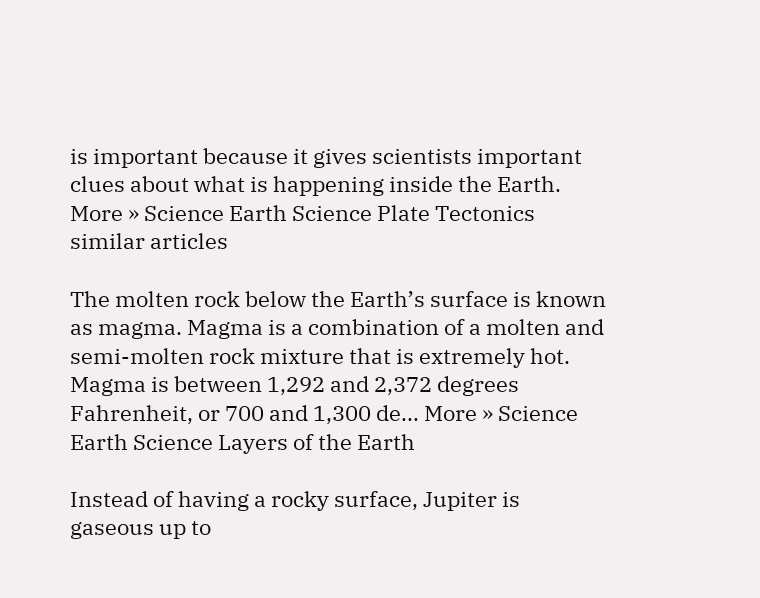is important because it gives scientists important clues about what is happening inside the Earth. More » Science Earth Science Plate Tectonics
similar articles

The molten rock below the Earth’s surface is known as magma. Magma is a combination of a molten and semi-molten rock mixture that is extremely hot. Magma is between 1,292 and 2,372 degrees Fahrenheit, or 700 and 1,300 de... More » Science Earth Science Layers of the Earth

Instead of having a rocky surface, Jupiter is gaseous up to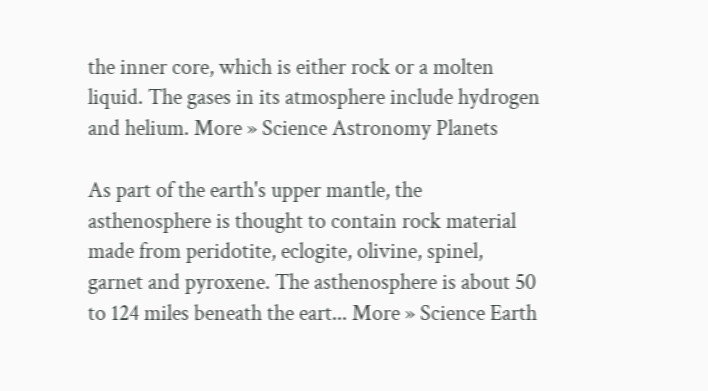the inner core, which is either rock or a molten liquid. The gases in its atmosphere include hydrogen and helium. More » Science Astronomy Planets

As part of the earth's upper mantle, the asthenosphere is thought to contain rock material made from peridotite, eclogite, olivine, spinel, garnet and pyroxene. The asthenosphere is about 50 to 124 miles beneath the eart... More » Science Earth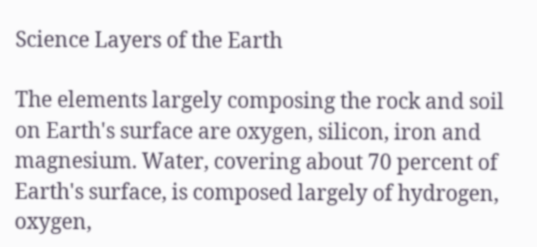Science Layers of the Earth

The elements largely composing the rock and soil on Earth's surface are oxygen, silicon, iron and magnesium. Water, covering about 70 percent of Earth's surface, is composed largely of hydrogen, oxygen,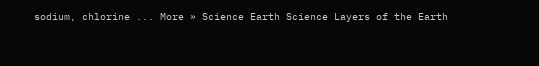sodium, chlorine ... More » Science Earth Science Layers of the Earth